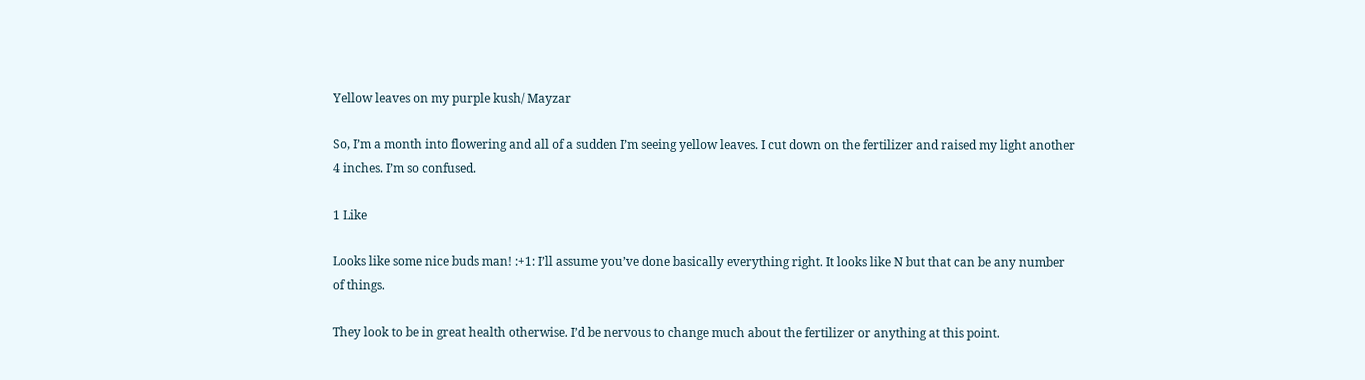Yellow leaves on my purple kush/ Mayzar

So, I’m a month into flowering and all of a sudden I’m seeing yellow leaves. I cut down on the fertilizer and raised my light another 4 inches. I’m so confused.

1 Like

Looks like some nice buds man! :+1: I’ll assume you’ve done basically everything right. It looks like N but that can be any number of things.

They look to be in great health otherwise. I’d be nervous to change much about the fertilizer or anything at this point.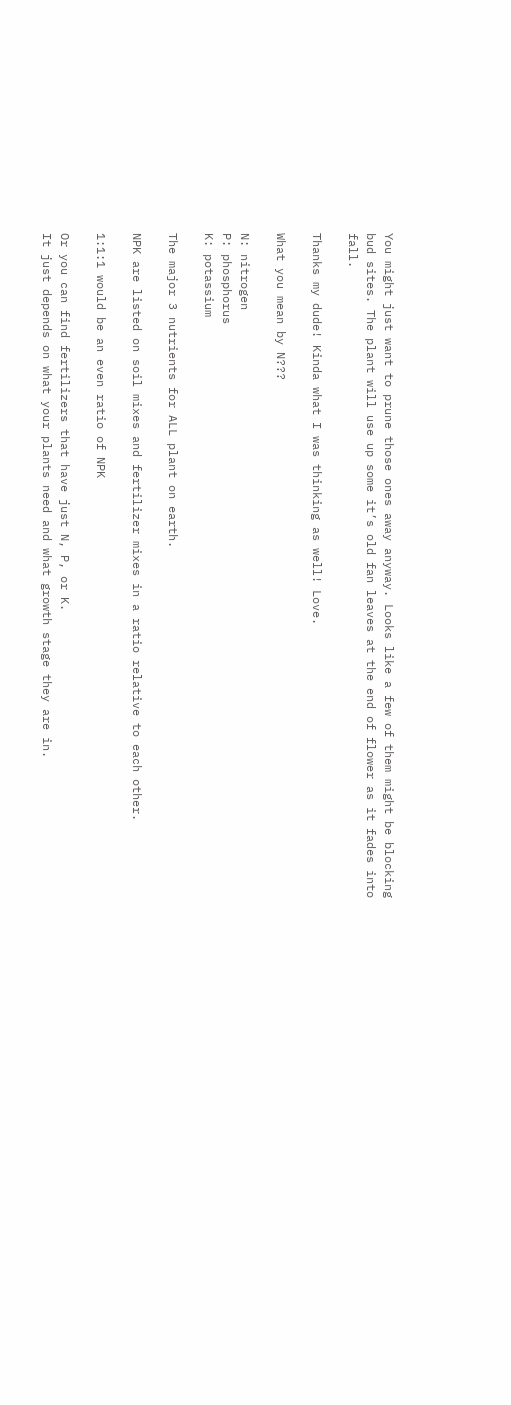You might just want to prune those ones away anyway. Looks like a few of them might be blocking bud sites. The plant will use up some it’s old fan leaves at the end of flower as it fades into fall.

Thanks my dude! Kinda what I was thinking as well! Love.

What you mean by N???

N: nitrogen
P: phosphorus
K: potassium

The major 3 nutrients for ALL plant on earth.

NPK are listed on soil mixes and fertilizer mixes in a ratio relative to each other.

1:1:1 would be an even ratio of NPK

Or you can find fertilizers that have just N, P, or K.
It just depends on what your plants need and what growth stage they are in.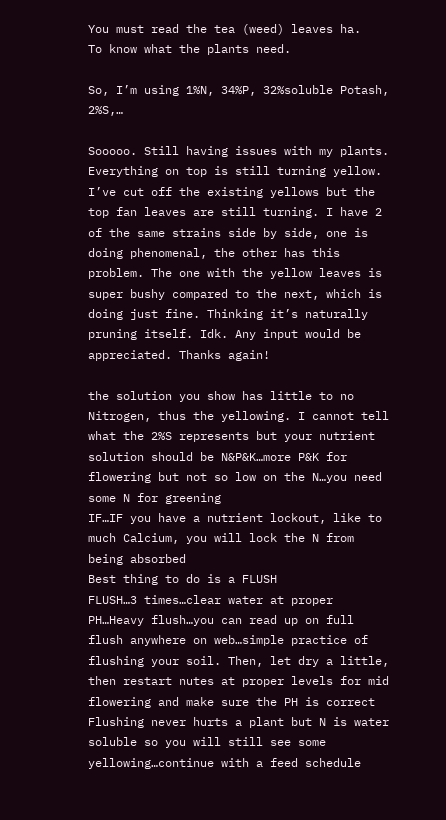You must read the tea (weed) leaves ha.
To know what the plants need.

So, I’m using 1%N, 34%P, 32%soluble Potash, 2%S,…

Sooooo. Still having issues with my plants. Everything on top is still turning yellow. I’ve cut off the existing yellows but the top fan leaves are still turning. I have 2 of the same strains side by side, one is doing phenomenal, the other has this problem. The one with the yellow leaves is super bushy compared to the next, which is doing just fine. Thinking it’s naturally pruning itself. Idk. Any input would be appreciated. Thanks again!

the solution you show has little to no Nitrogen, thus the yellowing. I cannot tell what the 2%S represents but your nutrient solution should be N&P&K…more P&K for flowering but not so low on the N…you need some N for greening
IF…IF you have a nutrient lockout, like to much Calcium, you will lock the N from being absorbed
Best thing to do is a FLUSH
FLUSH…3 times…clear water at proper PH…Heavy flush…you can read up on full flush anywhere on web…simple practice of flushing your soil. Then, let dry a little, then restart nutes at proper levels for mid flowering and make sure the PH is correct
Flushing never hurts a plant but N is water soluble so you will still see some yellowing…continue with a feed schedule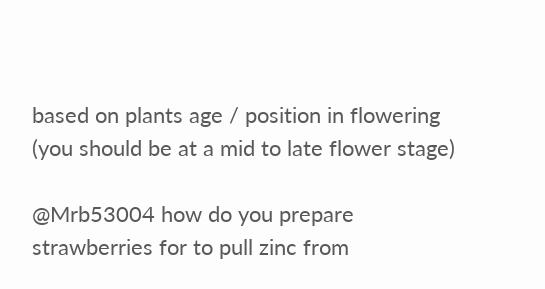based on plants age / position in flowering (you should be at a mid to late flower stage)

@Mrb53004 how do you prepare strawberries for to pull zinc from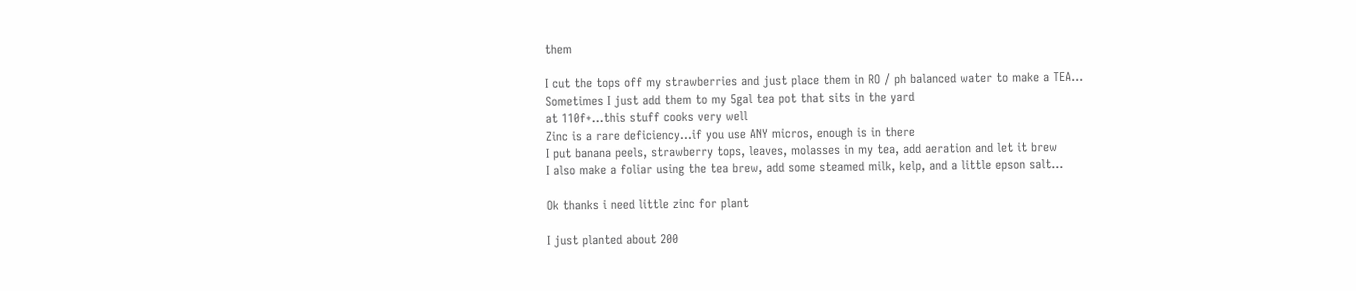them

I cut the tops off my strawberries and just place them in RO / ph balanced water to make a TEA…
Sometimes I just add them to my 5gal tea pot that sits in the yard
at 110f+…this stuff cooks very well
Zinc is a rare deficiency…if you use ANY micros, enough is in there
I put banana peels, strawberry tops, leaves, molasses in my tea, add aeration and let it brew
I also make a foliar using the tea brew, add some steamed milk, kelp, and a little epson salt…

Ok thanks i need little zinc for plant

I just planted about 200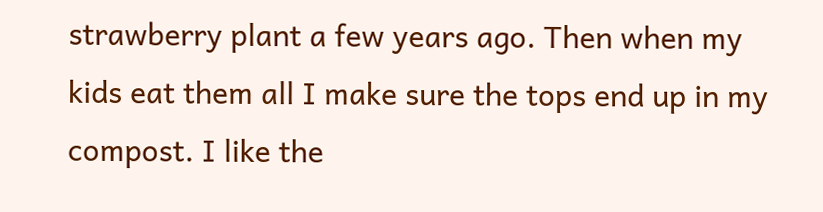strawberry plant a few years ago. Then when my kids eat them all I make sure the tops end up in my compost. I like the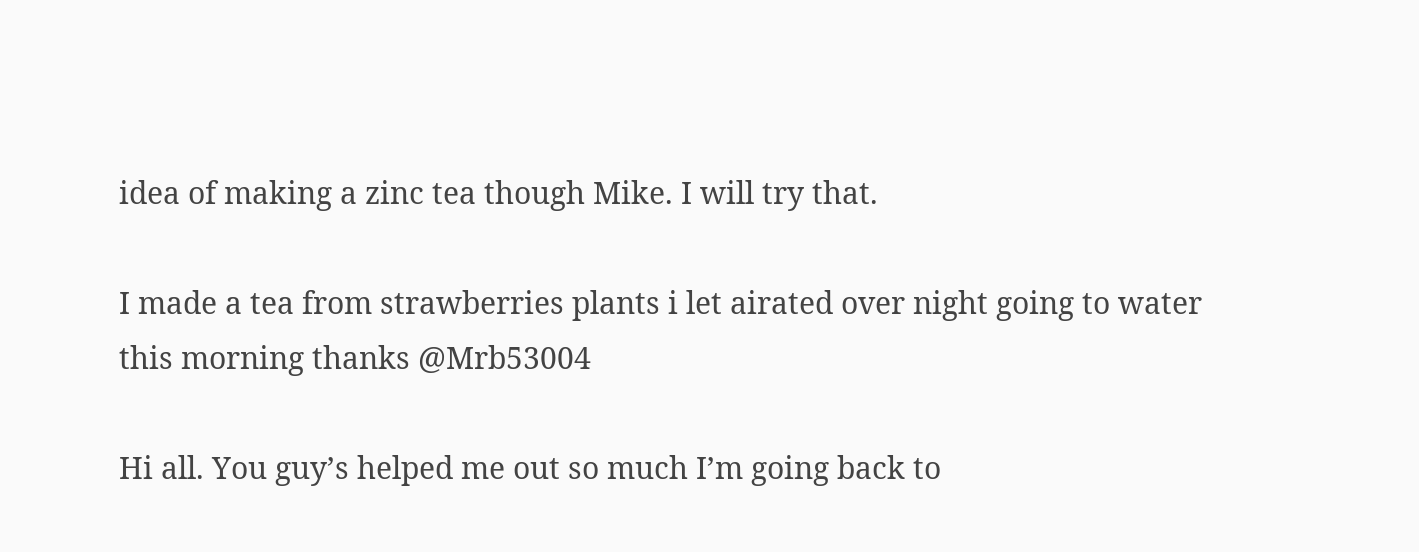idea of making a zinc tea though Mike. I will try that.

I made a tea from strawberries plants i let airated over night going to water this morning thanks @Mrb53004

Hi all. You guy’s helped me out so much I’m going back to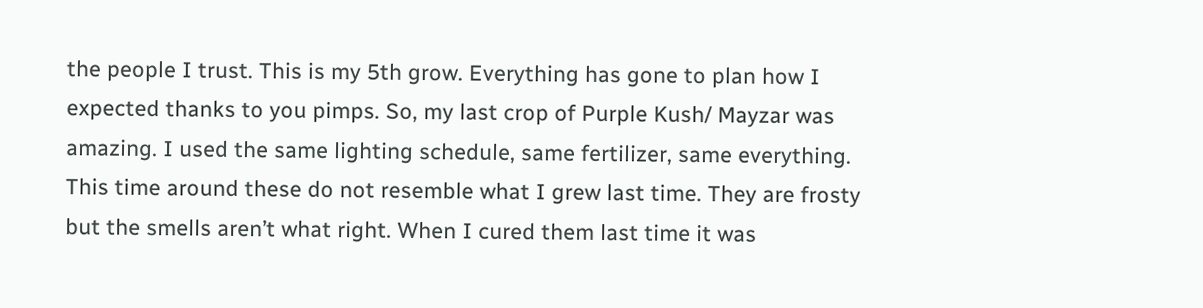the people I trust. This is my 5th grow. Everything has gone to plan how I expected thanks to you pimps. So, my last crop of Purple Kush/ Mayzar was amazing. I used the same lighting schedule, same fertilizer, same everything. This time around these do not resemble what I grew last time. They are frosty but the smells aren’t what right. When I cured them last time it was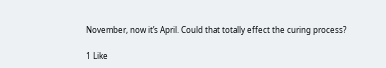November, now it’s April. Could that totally effect the curing process?

1 Like